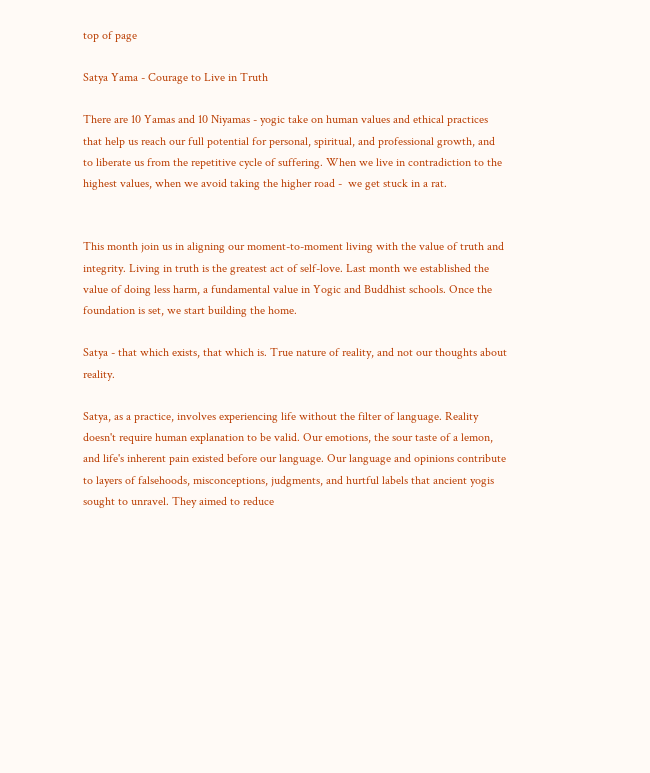top of page

Satya Yama - Courage to Live in Truth

There are 10 Yamas and 10 Niyamas - yogic take on human values and ethical practices that help us reach our full potential for personal, spiritual, and professional growth, and to liberate us from the repetitive cycle of suffering. When we live in contradiction to the highest values, when we avoid taking the higher road -  we get stuck in a rat.


This month join us in aligning our moment-to-moment living with the value of truth and integrity. Living in truth is the greatest act of self-love. Last month we established the value of doing less harm, a fundamental value in Yogic and Buddhist schools. Once the foundation is set, we start building the home.

Satya - that which exists, that which is. True nature of reality, and not our thoughts about reality.

Satya, as a practice, involves experiencing life without the filter of language. Reality doesn't require human explanation to be valid. Our emotions, the sour taste of a lemon, and life's inherent pain existed before our language. Our language and opinions contribute to layers of falsehoods, misconceptions, judgments, and hurtful labels that ancient yogis sought to unravel. They aimed to reduce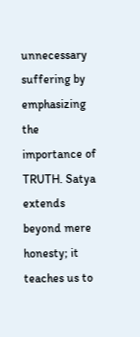unnecessary suffering by emphasizing the importance of TRUTH. Satya extends beyond mere honesty; it teaches us to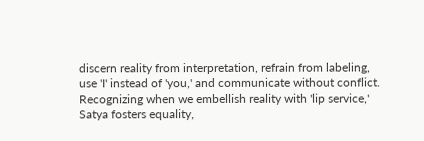discern reality from interpretation, refrain from labeling, use 'I' instead of 'you,' and communicate without conflict. Recognizing when we embellish reality with 'lip service,' Satya fosters equality,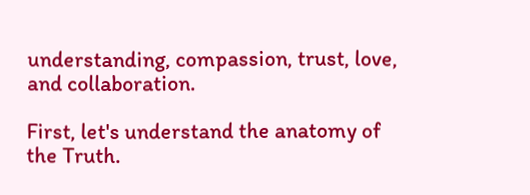understanding, compassion, trust, love, and collaboration.

First, let's understand the anatomy of the Truth.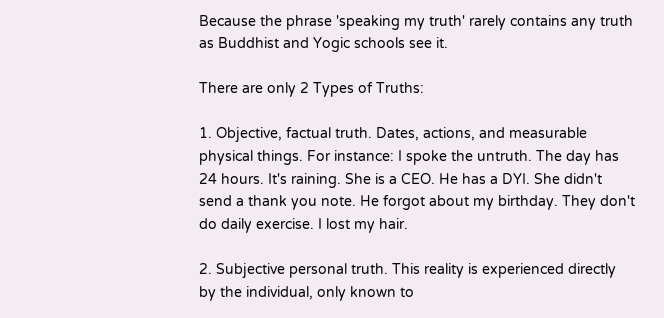Because the phrase 'speaking my truth' rarely contains any truth as Buddhist and Yogic schools see it.

There are only 2 Types of Truths:

1. Objective, factual truth. Dates, actions, and measurable physical things. For instance: I spoke the untruth. The day has 24 hours. It's raining. She is a CEO. He has a DYI. She didn't send a thank you note. He forgot about my birthday. They don't do daily exercise. I lost my hair.

2. Subjective personal truth. This reality is experienced directly by the individual, only known to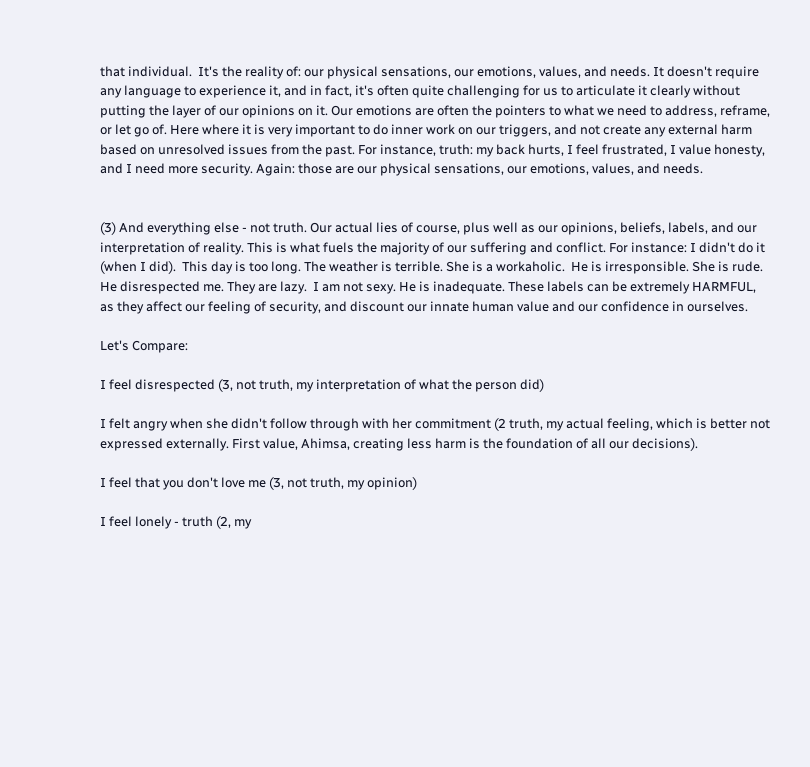that individual.  It's the reality of: our physical sensations, our emotions, values, and needs. It doesn't require any language to experience it, and in fact, it's often quite challenging for us to articulate it clearly without putting the layer of our opinions on it. Our emotions are often the pointers to what we need to address, reframe, or let go of. Here where it is very important to do inner work on our triggers, and not create any external harm based on unresolved issues from the past. For instance, truth: my back hurts, I feel frustrated, I value honesty, and I need more security. Again: those are our physical sensations, our emotions, values, and needs.


(3) And everything else - not truth. Our actual lies of course, plus well as our opinions, beliefs, labels, and our interpretation of reality. This is what fuels the majority of our suffering and conflict. For instance: I didn't do it (when I did).  This day is too long. The weather is terrible. She is a workaholic.  He is irresponsible. She is rude. He disrespected me. They are lazy.  I am not sexy. He is inadequate. These labels can be extremely HARMFUL, as they affect our feeling of security, and discount our innate human value and our confidence in ourselves.

Let's Compare:

I feel disrespected (3, not truth, my interpretation of what the person did)

I felt angry when she didn't follow through with her commitment (2 truth, my actual feeling, which is better not expressed externally. First value, Ahimsa, creating less harm is the foundation of all our decisions).

I feel that you don't love me (3, not truth, my opinion)

I feel lonely - truth (2, my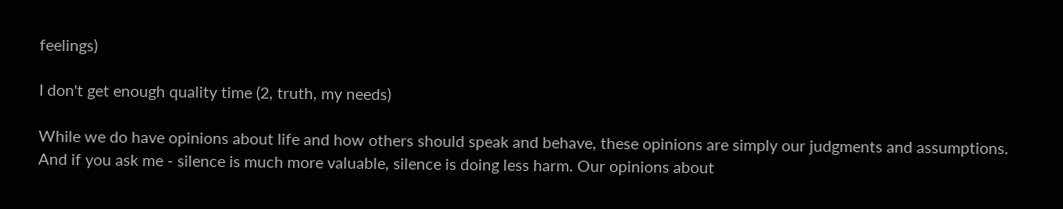feelings)

I don't get enough quality time (2, truth, my needs)

While we do have opinions about life and how others should speak and behave, these opinions are simply our judgments and assumptions. And if you ask me - silence is much more valuable, silence is doing less harm. Our opinions about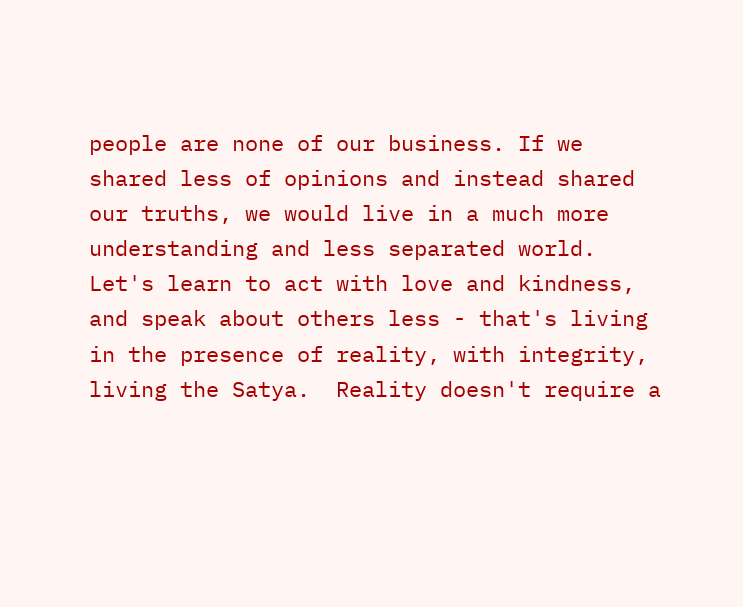people are none of our business. If we shared less of opinions and instead shared our truths, we would live in a much more understanding and less separated world.  Let's learn to act with love and kindness, and speak about others less - that's living in the presence of reality, with integrity, living the Satya.  Reality doesn't require a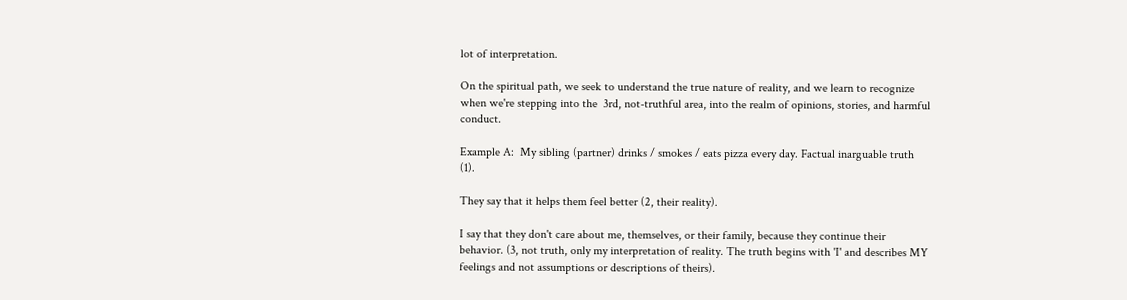lot of interpretation.

On the spiritual path, we seek to understand the true nature of reality, and we learn to recognize when we're stepping into the  3rd, not-truthful area, into the realm of opinions, stories, and harmful conduct.

Example A:  My sibling (partner) drinks / smokes / eats pizza every day. Factual inarguable truth (1).

They say that it helps them feel better (2, their reality).

I say that they don't care about me, themselves, or their family, because they continue their behavior. (3, not truth, only my interpretation of reality. The truth begins with 'I' and describes MY feelings and not assumptions or descriptions of theirs).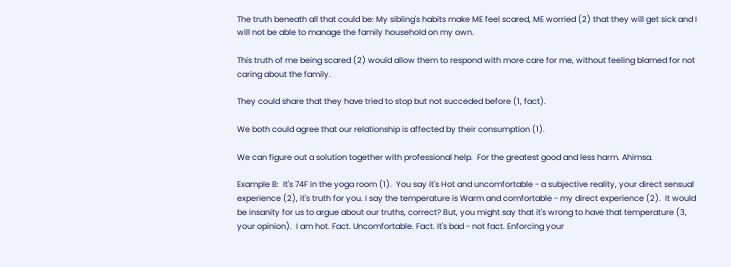The truth beneath all that could be: My sibling's habits make ME feel scared, ME worried (2) that they will get sick and I will not be able to manage the family household on my own.

This truth of me being scared (2) would allow them to respond with more care for me, without feeling blamed for not caring about the family.

They could share that they have tried to stop but not succeded before (1, fact).

We both could agree that our relationship is affected by their consumption (1).

We can figure out a solution together with professional help.  For the greatest good and less harm. Ahimsa.

Example B:  It's 74F in the yoga room (1).  You say it's Hot and uncomfortable - a subjective reality, your direct sensual experience (2), it's truth for you. I say the temperature is Warm and comfortable - my direct experience (2).  It would be insanity for us to argue about our truths, correct? But, you might say that it's wrong to have that temperature (3, your opinion).  I am hot. Fact. Uncomfortable. Fact. It's bad - not fact. Enforcing your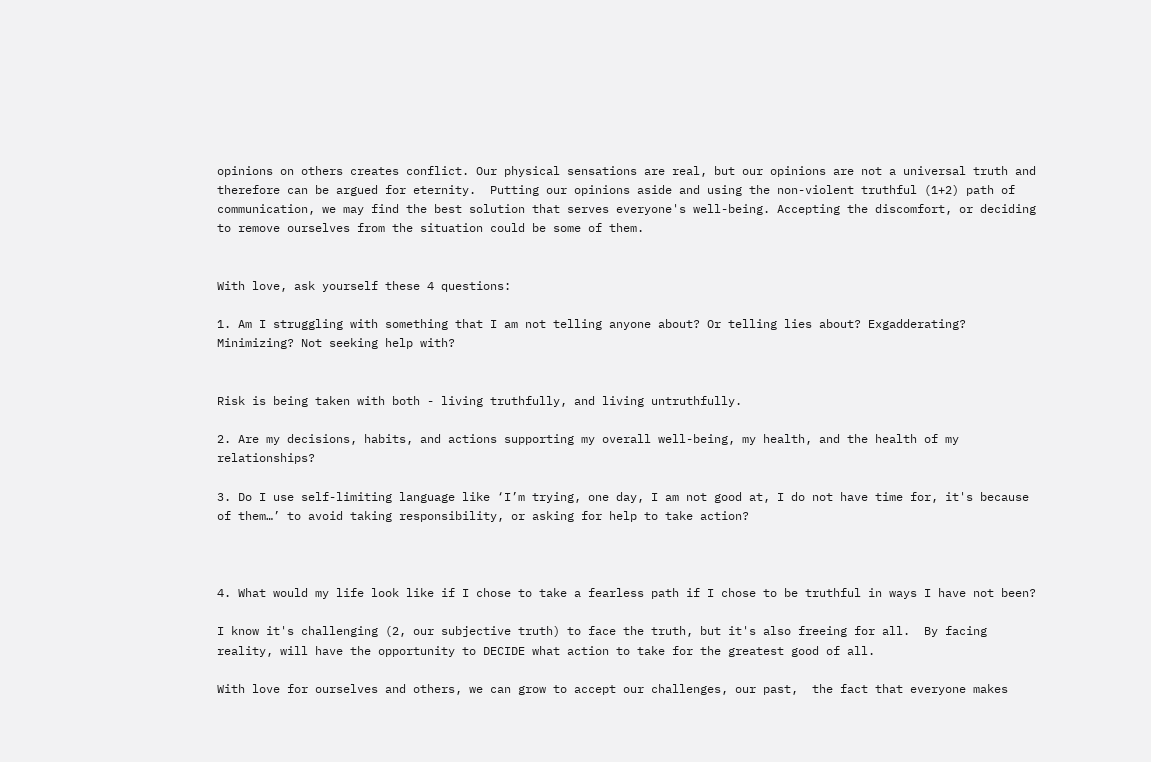opinions on others creates conflict. Our physical sensations are real, but our opinions are not a universal truth and therefore can be argued for eternity.  Putting our opinions aside and using the non-violent truthful (1+2) path of communication, we may find the best solution that serves everyone's well-being. Accepting the discomfort, or deciding to remove ourselves from the situation could be some of them.


With love, ask yourself these 4 questions:

1. Am I struggling with something that I am not telling anyone about? Or telling lies about? Exgadderating? Minimizing? Not seeking help with?


Risk is being taken with both - living truthfully, and living untruthfully.

2. Are my decisions, habits, and actions supporting my overall well-being, my health, and the health of my relationships?

3. Do I use self-limiting language like ‘I’m trying, one day, I am not good at, I do not have time for, it's because of them…’ to avoid taking responsibility, or asking for help to take action?



4. What would my life look like if I chose to take a fearless path if I chose to be truthful in ways I have not been?

I know it's challenging (2, our subjective truth) to face the truth, but it's also freeing for all.  By facing reality, will have the opportunity to DECIDE what action to take for the greatest good of all.

With love for ourselves and others, we can grow to accept our challenges, our past,  the fact that everyone makes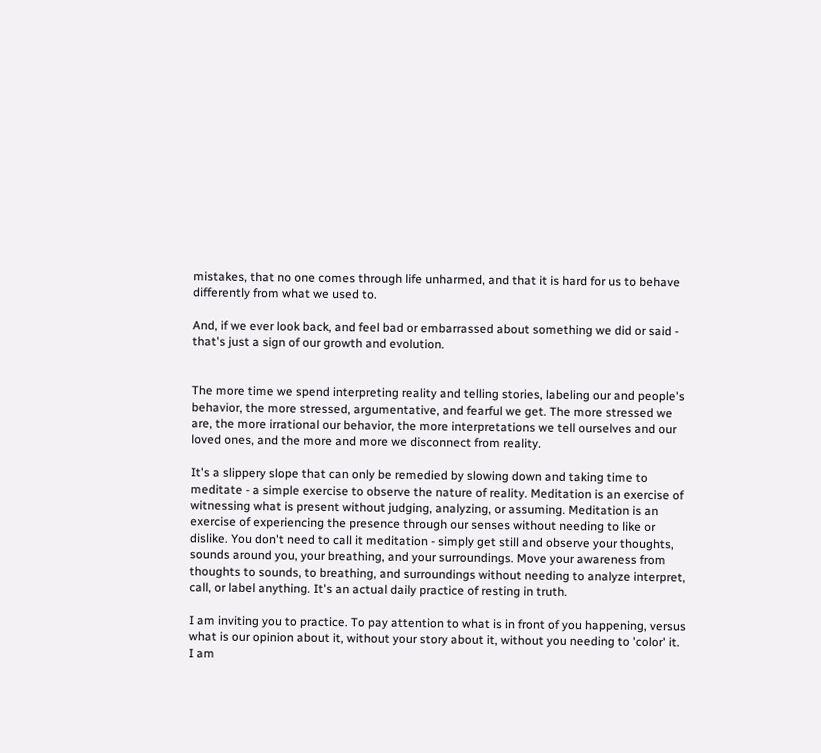mistakes, that no one comes through life unharmed, and that it is hard for us to behave differently from what we used to.

And, if we ever look back, and feel bad or embarrassed about something we did or said - that's just a sign of our growth and evolution.


The more time we spend interpreting reality and telling stories, labeling our and people's behavior, the more stressed, argumentative, and fearful we get. The more stressed we are, the more irrational our behavior, the more interpretations we tell ourselves and our loved ones, and the more and more we disconnect from reality.

It's a slippery slope that can only be remedied by slowing down and taking time to meditate - a simple exercise to observe the nature of reality. Meditation is an exercise of witnessing what is present without judging, analyzing, or assuming. Meditation is an exercise of experiencing the presence through our senses without needing to like or dislike. You don't need to call it meditation - simply get still and observe your thoughts, sounds around you, your breathing, and your surroundings. Move your awareness from thoughts to sounds, to breathing, and surroundings without needing to analyze interpret, call, or label anything. It's an actual daily practice of resting in truth.

I am inviting you to practice. To pay attention to what is in front of you happening, versus what is our opinion about it, without your story about it, without you needing to 'color' it.  I am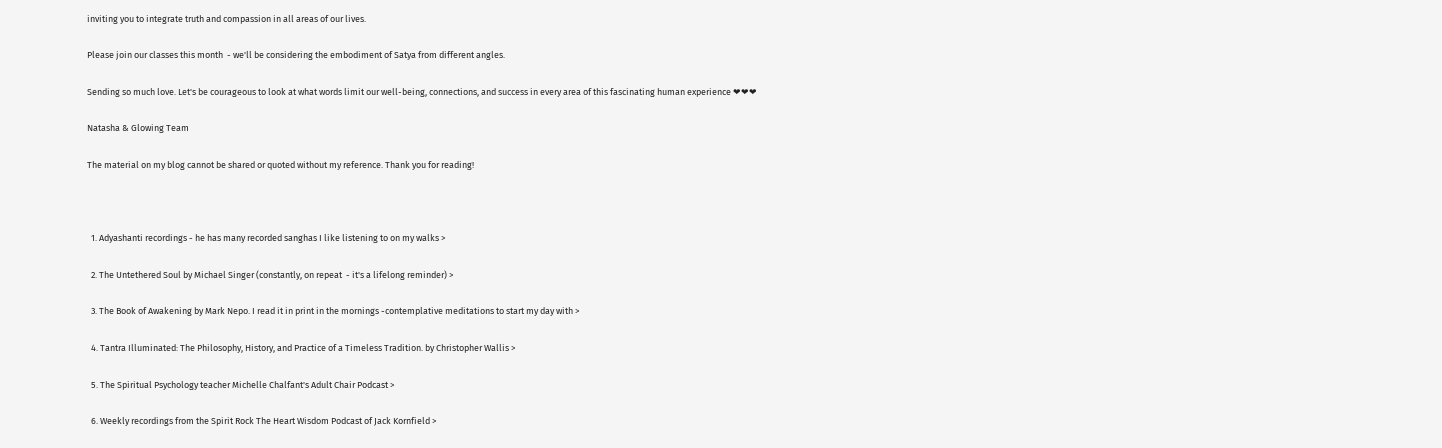inviting you to integrate truth and compassion in all areas of our lives.

Please join our classes this month  - we'll be considering the embodiment of Satya from different angles.

Sending so much love. Let's be courageous to look at what words limit our well-being, connections, and success in every area of this fascinating human experience ❤❤❤

Natasha & Glowing Team

The material on my blog cannot be shared or quoted without my reference. Thank you for reading!



  1. Adyashanti recordings - he has many recorded sanghas I like listening to on my walks >

  2. The Untethered Soul by Michael Singer (constantly, on repeat  - it's a lifelong reminder) >

  3. The Book of Awakening by Mark Nepo. I read it in print in the mornings -contemplative meditations to start my day with >

  4. Tantra Illuminated: The Philosophy, History, and Practice of a Timeless Tradition. by Christopher Wallis >

  5. The Spiritual Psychology teacher Michelle Chalfant's Adult Chair Podcast >

  6. Weekly recordings from the Spirit Rock The Heart Wisdom Podcast of Jack Kornfield >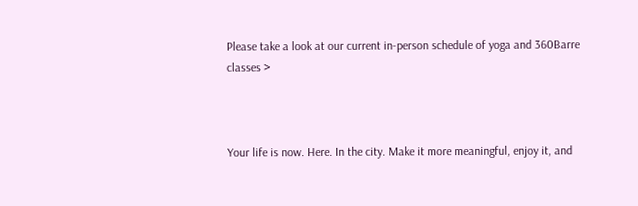Please take a look at our current in-person schedule of yoga and 360Barre classes >



Your life is now. Here. In the city. Make it more meaningful, enjoy it, and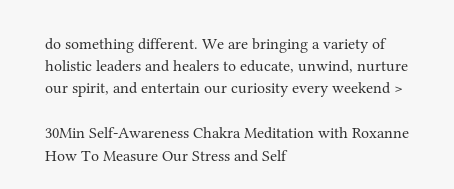do something different. We are bringing a variety of holistic leaders and healers to educate, unwind, nurture our spirit, and entertain our curiosity every weekend >

30Min Self-Awareness Chakra Meditation with Roxanne
How To Measure Our Stress and Self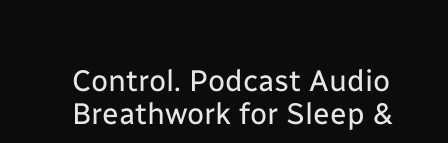Control. Podcast Audio
Breathwork for Sleep &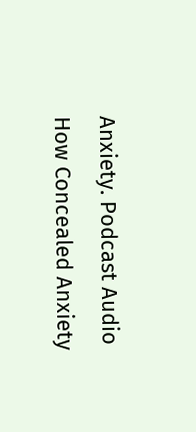Anxiety. Podcast Audio
How Concealed Anxiety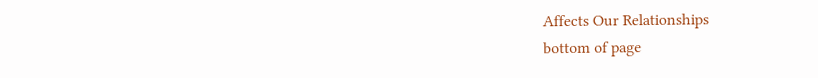Affects Our Relationships
bottom of page